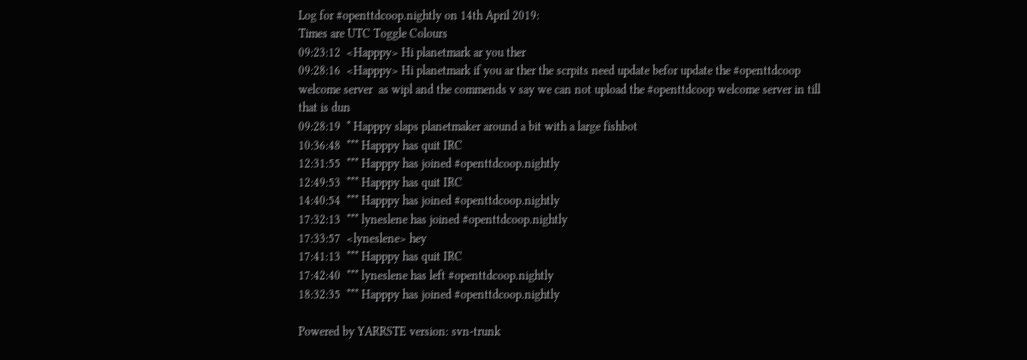Log for #openttdcoop.nightly on 14th April 2019:
Times are UTC Toggle Colours
09:23:12  <Happpy> Hi planetmark ar you ther
09:28:16  <Happpy> Hi planetmark if you ar ther the scrpits need update befor update the #openttdcoop welcome server  as wipl and the commends v say we can not upload the #openttdcoop welcome server in till that is dun
09:28:19  * Happpy slaps planetmaker around a bit with a large fishbot
10:36:48  *** Happpy has quit IRC
12:31:55  *** Happpy has joined #openttdcoop.nightly
12:49:53  *** Happpy has quit IRC
14:40:54  *** Happpy has joined #openttdcoop.nightly
17:32:13  *** lyneslene has joined #openttdcoop.nightly
17:33:57  <lyneslene> hey
17:41:13  *** Happpy has quit IRC
17:42:40  *** lyneslene has left #openttdcoop.nightly
18:32:35  *** Happpy has joined #openttdcoop.nightly

Powered by YARRSTE version: svn-trunk